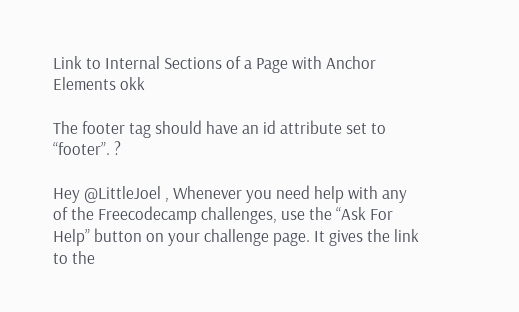Link to Internal Sections of a Page with Anchor Elements okk

The footer tag should have an id attribute set to “footer”. ?

Hey @LittleJoel , Whenever you need help with any of the Freecodecamp challenges, use the “Ask For Help” button on your challenge page. It gives the link to the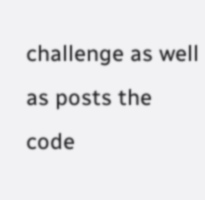challenge as well as posts the code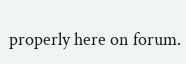properly here on forum.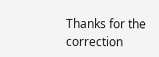Thanks for the correction